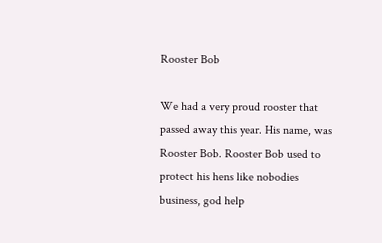Rooster Bob

We had a very proud rooster that passed away this year. His name, was Rooster Bob. Rooster Bob used to protect his hens like nobodies business, god help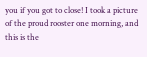you if you got to close! I took a picture of the proud rooster one morning, and this is the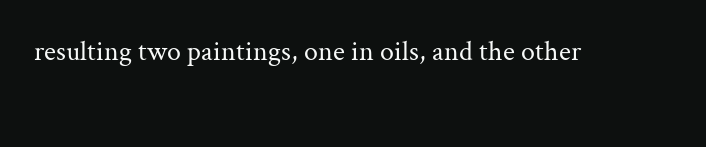resulting two paintings, one in oils, and the other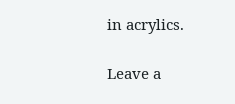in acrylics.

Leave a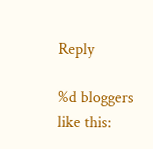Reply

%d bloggers like this: